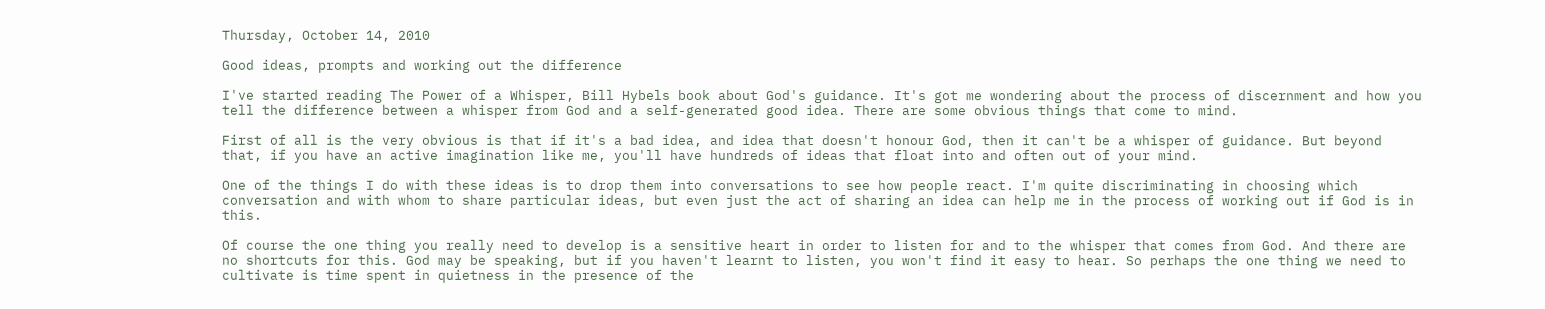Thursday, October 14, 2010

Good ideas, prompts and working out the difference

I've started reading The Power of a Whisper, Bill Hybels book about God's guidance. It's got me wondering about the process of discernment and how you tell the difference between a whisper from God and a self-generated good idea. There are some obvious things that come to mind.

First of all is the very obvious is that if it's a bad idea, and idea that doesn't honour God, then it can't be a whisper of guidance. But beyond that, if you have an active imagination like me, you'll have hundreds of ideas that float into and often out of your mind.

One of the things I do with these ideas is to drop them into conversations to see how people react. I'm quite discriminating in choosing which conversation and with whom to share particular ideas, but even just the act of sharing an idea can help me in the process of working out if God is in this.

Of course the one thing you really need to develop is a sensitive heart in order to listen for and to the whisper that comes from God. And there are no shortcuts for this. God may be speaking, but if you haven't learnt to listen, you won't find it easy to hear. So perhaps the one thing we need to cultivate is time spent in quietness in the presence of the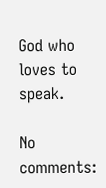God who loves to speak.

No comments: